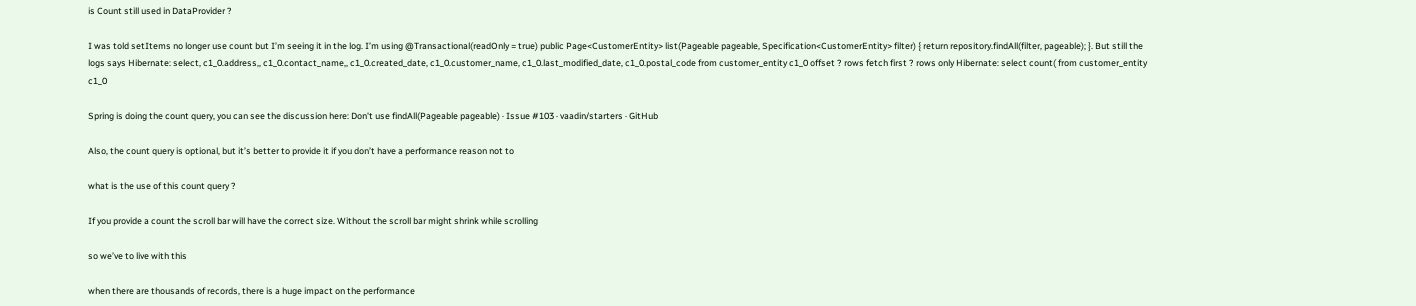is Count still used in DataProvider ?

I was told setItems no longer use count but I’m seeing it in the log. I’m using @Transactional(readOnly = true) public Page<CustomerEntity> list(Pageable pageable, Specification<CustomerEntity> filter) { return repository.findAll(filter, pageable); }. But still the logs says Hibernate: select, c1_0.address,, c1_0.contact_name,, c1_0.created_date, c1_0.customer_name, c1_0.last_modified_date, c1_0.postal_code from customer_entity c1_0 offset ? rows fetch first ? rows only Hibernate: select count( from customer_entity c1_0

Spring is doing the count query, you can see the discussion here: Don't use findAll(Pageable pageable) · Issue #103 · vaadin/starters · GitHub

Also, the count query is optional, but it’s better to provide it if you don’t have a performance reason not to

what is the use of this count query ?

If you provide a count the scroll bar will have the correct size. Without the scroll bar might shrink while scrolling

so we’ve to live with this

when there are thousands of records, there is a huge impact on the performance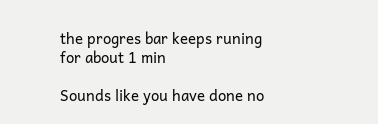the progres bar keeps runing for about 1 min

Sounds like you have done no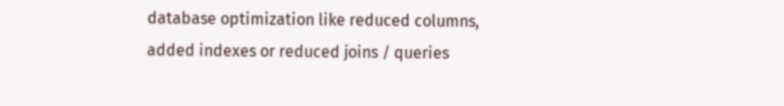database optimization like reduced columns, added indexes or reduced joins / queries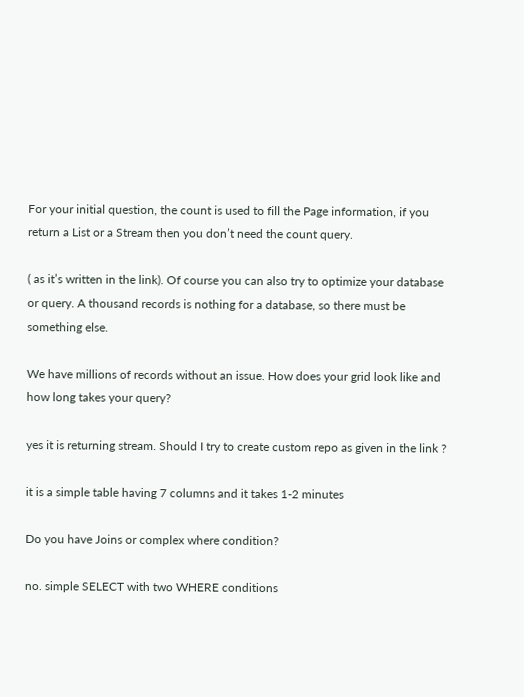For your initial question, the count is used to fill the Page information, if you return a List or a Stream then you don’t need the count query.

( as it’s written in the link). Of course you can also try to optimize your database or query. A thousand records is nothing for a database, so there must be something else.

We have millions of records without an issue. How does your grid look like and how long takes your query?

yes it is returning stream. Should I try to create custom repo as given in the link ?

it is a simple table having 7 columns and it takes 1-2 minutes

Do you have Joins or complex where condition?

no. simple SELECT with two WHERE conditions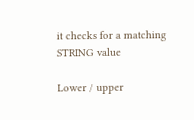it checks for a matching STRING value

Lower / upper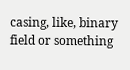casing, like, binary field or something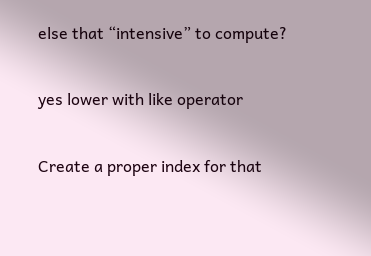else that “intensive” to compute?

yes lower with like operator

Create a proper index for that